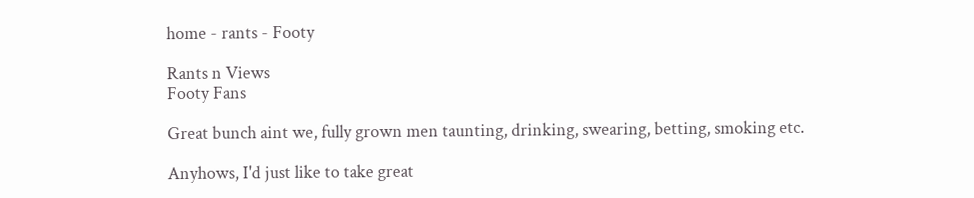home - rants - Footy

Rants n Views
Footy Fans

Great bunch aint we, fully grown men taunting, drinking, swearing, betting, smoking etc.

Anyhows, I'd just like to take great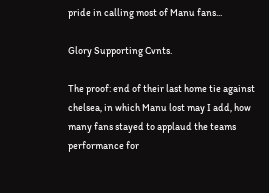pride in calling most of Manu fans...

Glory Supporting Cvnts.

The proof: end of their last home tie against chelsea, in which Manu lost may I add, how many fans stayed to applaud the teams performance for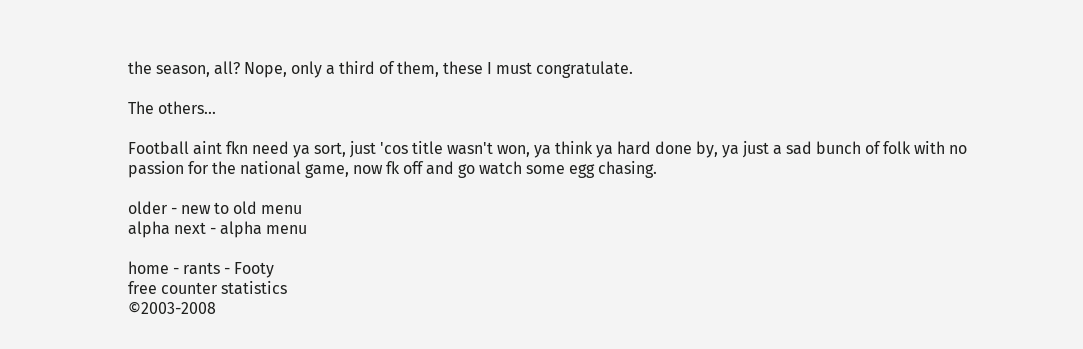the season, all? Nope, only a third of them, these I must congratulate.

The others...

Football aint fkn need ya sort, just 'cos title wasn't won, ya think ya hard done by, ya just a sad bunch of folk with no passion for the national game, now fk off and go watch some egg chasing.

older - new to old menu
alpha next - alpha menu

home - rants - Footy
free counter statistics
©2003-2008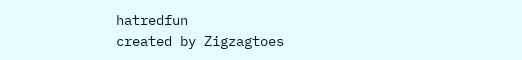hatredfun
created by Zigzagtoes